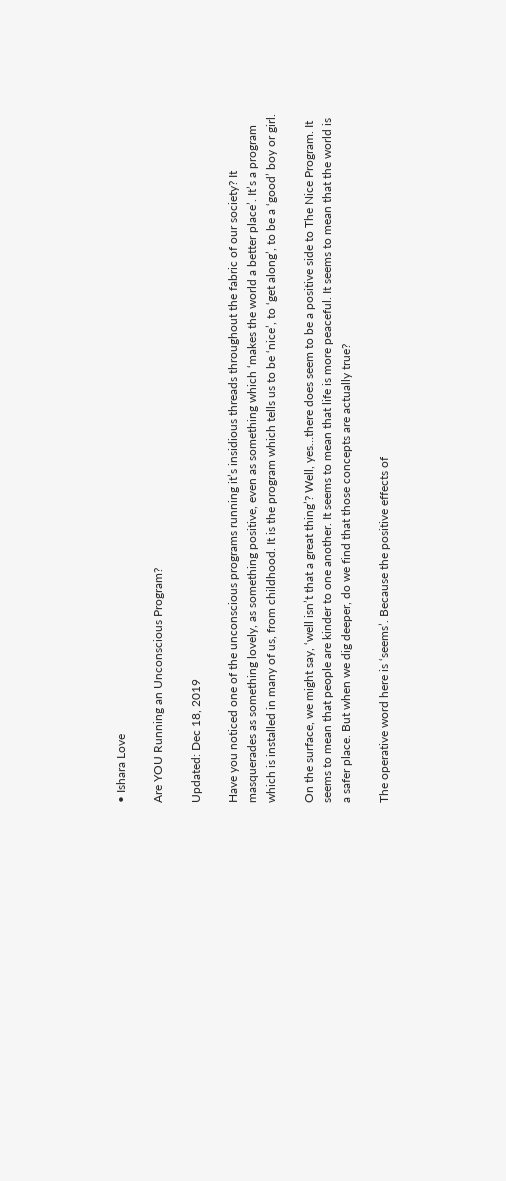• Ishara Love

Are YOU Running an Unconscious Program?

Updated: Dec 18, 2019

Have you noticed one of the unconscious programs running it’s insidious threads throughout the fabric of our society? It masquerades as something lovely, as something positive, even as something which ‘makes the world a better place’. It’s a program which is installed in many of us, from childhood. It is the program which tells us to be ‘nice’, to ‘get along’, to be a ‘good’ boy or girl.

On the surface, we might say, ‘well isn’t that a great thing’? Well, yes…there does seem to be a positive side to The Nice Program. It seems to mean that people are kinder to one another. It seems to mean that life is more peaceful. It seems to mean that the world is a safer place. But when we dig deeper, do we find that those concepts are actually true?

The operative word here is ‘seems’. Because the positive effects of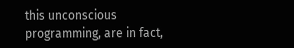this unconscious programming, are in fact,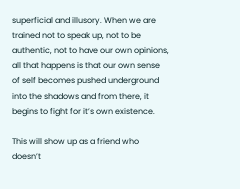superficial and illusory. When we are trained not to speak up, not to be authentic, not to have our own opinions, all that happens is that our own sense of self becomes pushed underground into the shadows and from there, it begins to fight for it’s own existence.

This will show up as a friend who doesn’t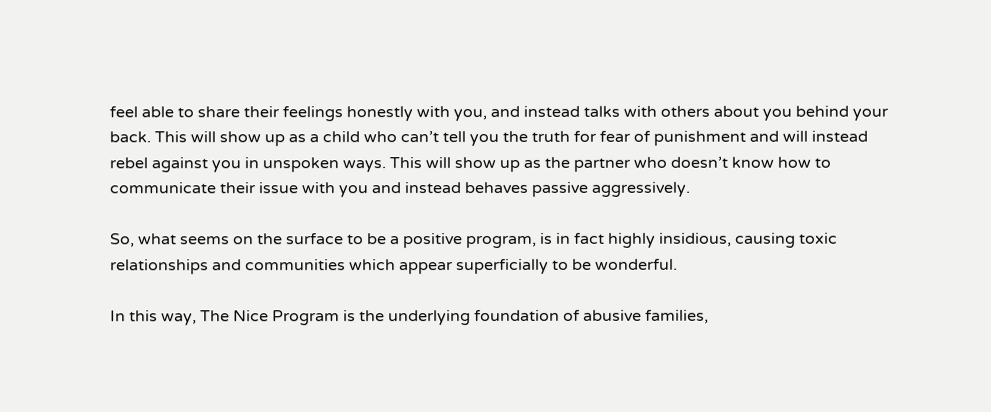feel able to share their feelings honestly with you, and instead talks with others about you behind your back. This will show up as a child who can’t tell you the truth for fear of punishment and will instead rebel against you in unspoken ways. This will show up as the partner who doesn’t know how to communicate their issue with you and instead behaves passive aggressively.

So, what seems on the surface to be a positive program, is in fact highly insidious, causing toxic relationships and communities which appear superficially to be wonderful.

In this way, The Nice Program is the underlying foundation of abusive families,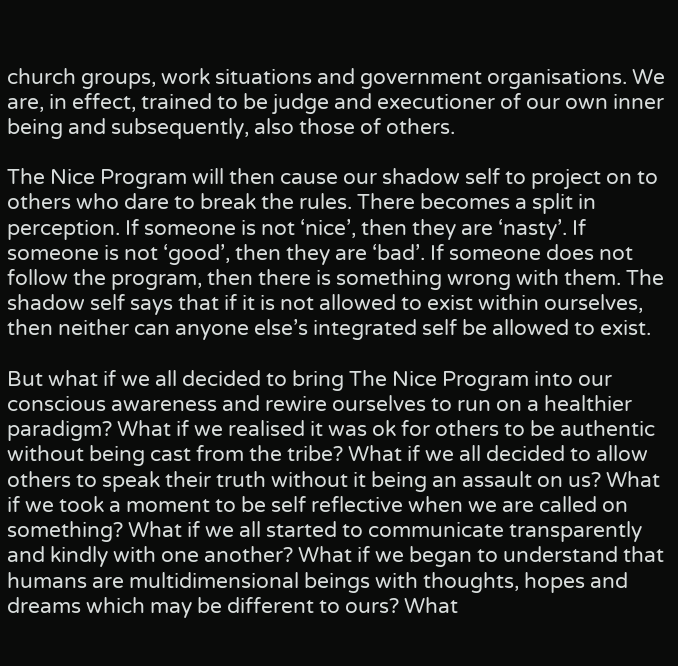church groups, work situations and government organisations. We are, in effect, trained to be judge and executioner of our own inner being and subsequently, also those of others.

The Nice Program will then cause our shadow self to project on to others who dare to break the rules. There becomes a split in perception. If someone is not ‘nice’, then they are ‘nasty’. If someone is not ‘good’, then they are ‘bad’. If someone does not follow the program, then there is something wrong with them. The shadow self says that if it is not allowed to exist within ourselves, then neither can anyone else’s integrated self be allowed to exist.

But what if we all decided to bring The Nice Program into our conscious awareness and rewire ourselves to run on a healthier paradigm? What if we realised it was ok for others to be authentic without being cast from the tribe? What if we all decided to allow others to speak their truth without it being an assault on us? What if we took a moment to be self reflective when we are called on something? What if we all started to communicate transparently and kindly with one another? What if we began to understand that humans are multidimensional beings with thoughts, hopes and dreams which may be different to ours? What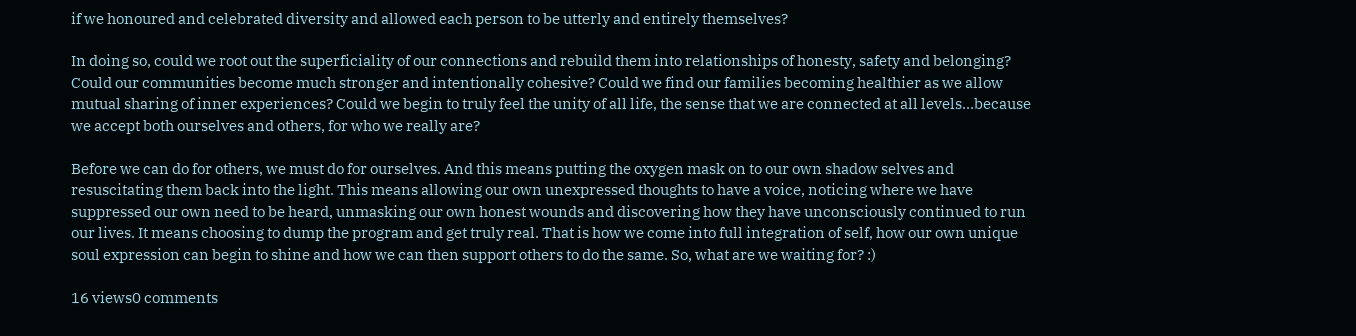if we honoured and celebrated diversity and allowed each person to be utterly and entirely themselves?

In doing so, could we root out the superficiality of our connections and rebuild them into relationships of honesty, safety and belonging? Could our communities become much stronger and intentionally cohesive? Could we find our families becoming healthier as we allow mutual sharing of inner experiences? Could we begin to truly feel the unity of all life, the sense that we are connected at all levels…because we accept both ourselves and others, for who we really are?

Before we can do for others, we must do for ourselves. And this means putting the oxygen mask on to our own shadow selves and resuscitating them back into the light. This means allowing our own unexpressed thoughts to have a voice, noticing where we have suppressed our own need to be heard, unmasking our own honest wounds and discovering how they have unconsciously continued to run our lives. It means choosing to dump the program and get truly real. That is how we come into full integration of self, how our own unique soul expression can begin to shine and how we can then support others to do the same. So, what are we waiting for? :)

16 views0 comments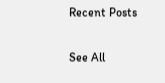Recent Posts

See All